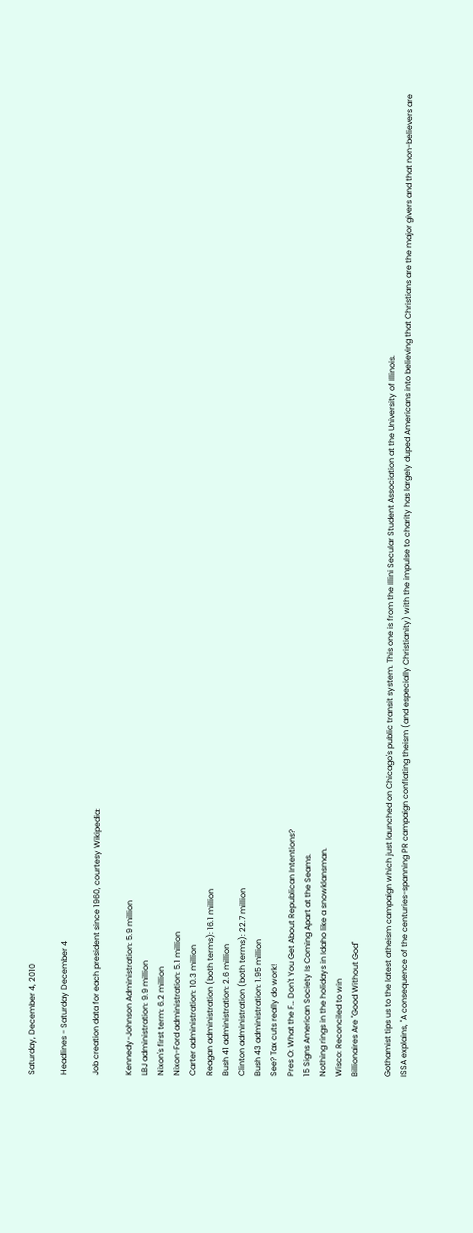Saturday, December 4, 2010

Headlines - Saturday December 4

Job creation data for each president since 1960, courtesy Wikipedia:

Kennedy-Johnson Administration: 5.9 million
LBJ administration: 9.9 million
Nixon's first term: 6.2 million
Nixon-Ford administration: 5.1 million
Carter administration: 10.3 million
Reagan administration (both terms): 16.1 million
Bush 41 administration: 2.6 million
Clinton administration (both terms): 22.7 million
Bush 43 administration: 1.95 million
See? Tax cuts really do work!
Pres O: What the F… Don't You Get About Republican Intentions?
15 Signs American Society Is Coming Apart at the Seams.
Nothing rings in the holidays in Idaho like a snowklansman.
Wisco: Reconciled to win
Billionaires Are "Good Without God"

Gothamist tips us to the latest atheism campaign which just launched on Chicago's public transit system. This one is from the Illini Secular Student Association at the University of Illinois.
ISSA explains, "A consequence of the centuries-spanning PR campaign conflating theism (and especially Christianity) with the impulse to charity has largely duped Americans into believing that Christians are the major givers and that non-believers are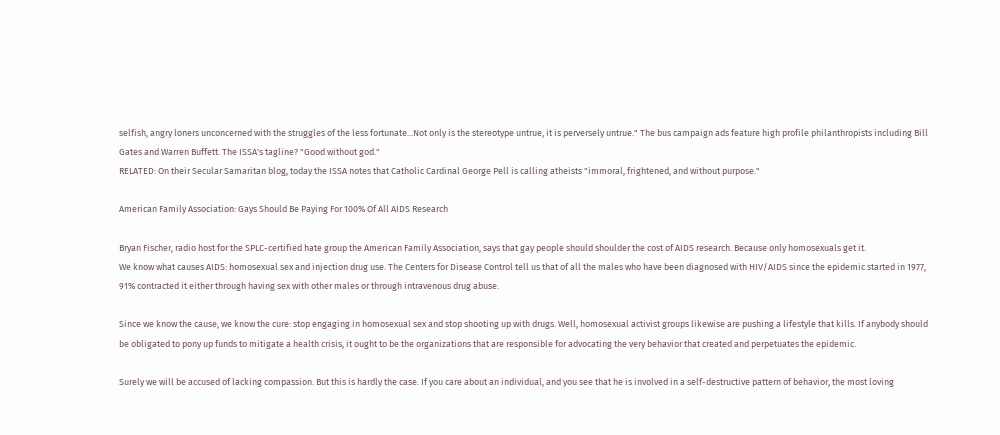selfish, angry loners unconcerned with the struggles of the less fortunate...Not only is the stereotype untrue, it is perversely untrue." The bus campaign ads feature high profile philanthropists including Bill Gates and Warren Buffett. The ISSA's tagline? "Good without god."
RELATED: On their Secular Samaritan blog, today the ISSA notes that Catholic Cardinal George Pell is calling atheists "immoral, frightened, and without purpose."

American Family Association: Gays Should Be Paying For 100% Of All AIDS Research

Bryan Fischer, radio host for the SPLC-certified hate group the American Family Association, says that gay people should shoulder the cost of AIDS research. Because only homosexuals get it.
We know what causes AIDS: homosexual sex and injection drug use. The Centers for Disease Control tell us that of all the males who have been diagnosed with HIV/AIDS since the epidemic started in 1977, 91% contracted it either through having sex with other males or through intravenous drug abuse.

Since we know the cause, we know the cure: stop engaging in homosexual sex and stop shooting up with drugs. Well, homosexual activist groups likewise are pushing a lifestyle that kills. If anybody should be obligated to pony up funds to mitigate a health crisis, it ought to be the organizations that are responsible for advocating the very behavior that created and perpetuates the epidemic.

Surely we will be accused of lacking compassion. But this is hardly the case. If you care about an individual, and you see that he is involved in a self-destructive pattern of behavior, the most loving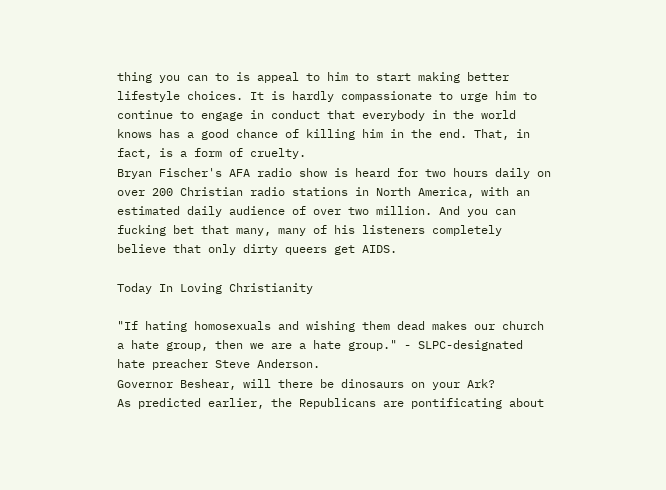thing you can to is appeal to him to start making better lifestyle choices. It is hardly compassionate to urge him to continue to engage in conduct that everybody in the world knows has a good chance of killing him in the end. That, in fact, is a form of cruelty.
Bryan Fischer's AFA radio show is heard for two hours daily on over 200 Christian radio stations in North America, with an estimated daily audience of over two million. And you can fucking bet that many, many of his listeners completely believe that only dirty queers get AIDS.

Today In Loving Christianity

"If hating homosexuals and wishing them dead makes our church a hate group, then we are a hate group." - SLPC-designated hate preacher Steve Anderson.
Governor Beshear, will there be dinosaurs on your Ark?
As predicted earlier, the Republicans are pontificating about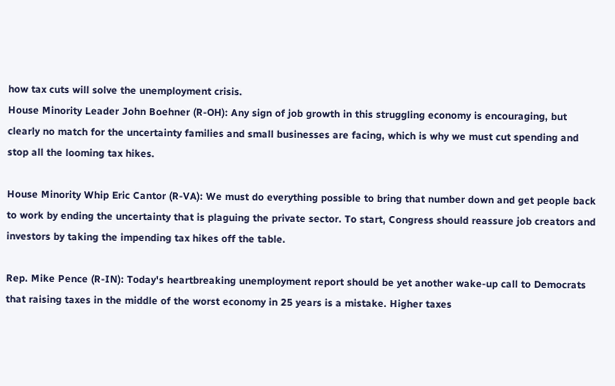how tax cuts will solve the unemployment crisis.
House Minority Leader John Boehner (R-OH): Any sign of job growth in this struggling economy is encouraging, but clearly no match for the uncertainty families and small businesses are facing, which is why we must cut spending and stop all the looming tax hikes.

House Minority Whip Eric Cantor (R-VA): We must do everything possible to bring that number down and get people back to work by ending the uncertainty that is plaguing the private sector. To start, Congress should reassure job creators and investors by taking the impending tax hikes off the table.

Rep. Mike Pence (R-IN): Today's heartbreaking unemployment report should be yet another wake-up call to Democrats that raising taxes in the middle of the worst economy in 25 years is a mistake. Higher taxes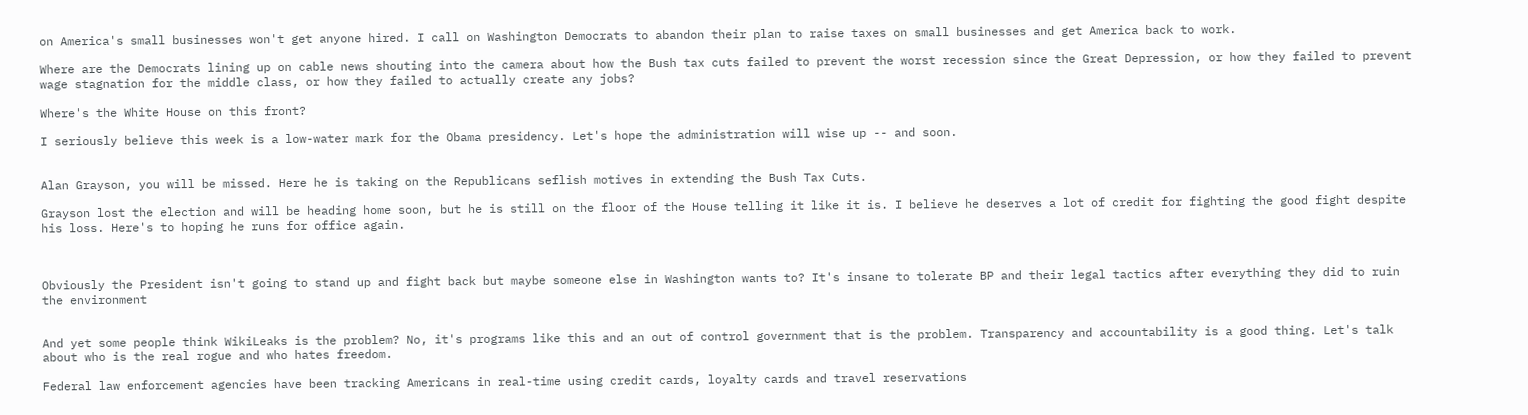on America's small businesses won't get anyone hired. I call on Washington Democrats to abandon their plan to raise taxes on small businesses and get America back to work.

Where are the Democrats lining up on cable news shouting into the camera about how the Bush tax cuts failed to prevent the worst recession since the Great Depression, or how they failed to prevent wage stagnation for the middle class, or how they failed to actually create any jobs?

Where's the White House on this front?

I seriously believe this week is a low-water mark for the Obama presidency. Let's hope the administration will wise up -- and soon.


Alan Grayson, you will be missed. Here he is taking on the Republicans seflish motives in extending the Bush Tax Cuts.

Grayson lost the election and will be heading home soon, but he is still on the floor of the House telling it like it is. I believe he deserves a lot of credit for fighting the good fight despite his loss. Here's to hoping he runs for office again.



Obviously the President isn't going to stand up and fight back but maybe someone else in Washington wants to? It's insane to tolerate BP and their legal tactics after everything they did to ruin the environment


And yet some people think WikiLeaks is the problem? No, it's programs like this and an out of control government that is the problem. Transparency and accountability is a good thing. Let's talk about who is the real rogue and who hates freedom.

Federal law enforcement agencies have been tracking Americans in real-time using credit cards, loyalty cards and travel reservations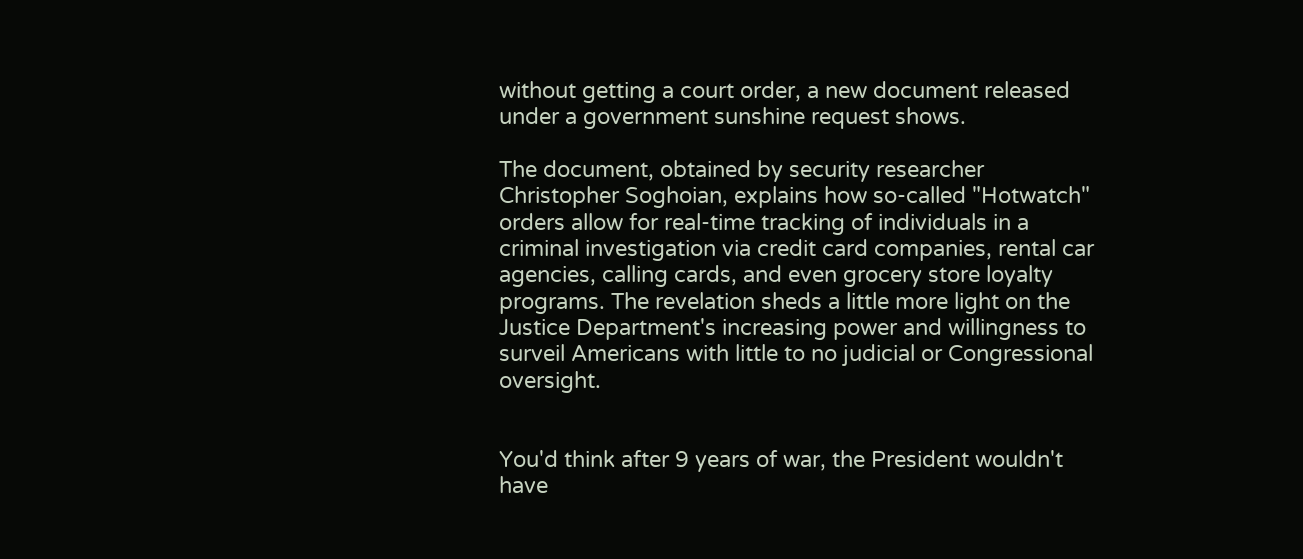without getting a court order, a new document released under a government sunshine request shows.

The document, obtained by security researcher Christopher Soghoian, explains how so-called "Hotwatch" orders allow for real-time tracking of individuals in a criminal investigation via credit card companies, rental car agencies, calling cards, and even grocery store loyalty programs. The revelation sheds a little more light on the Justice Department's increasing power and willingness to surveil Americans with little to no judicial or Congressional oversight.


You'd think after 9 years of war, the President wouldn't have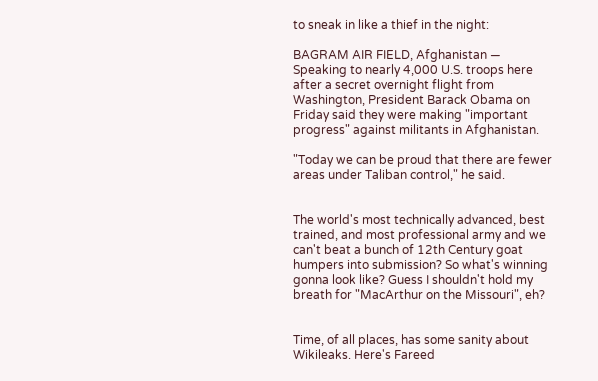to sneak in like a thief in the night:

BAGRAM AIR FIELD, Afghanistan — Speaking to nearly 4,000 U.S. troops here after a secret overnight flight from Washington, President Barack Obama on Friday said they were making "important progress" against militants in Afghanistan.

"Today we can be proud that there are fewer areas under Taliban control," he said.


The world's most technically advanced, best trained, and most professional army and we can't beat a bunch of 12th Century goat humpers into submission? So what's winning gonna look like? Guess I shouldn't hold my breath for "MacArthur on the Missouri", eh?


Time, of all places, has some sanity about Wikileaks. Here's Fareed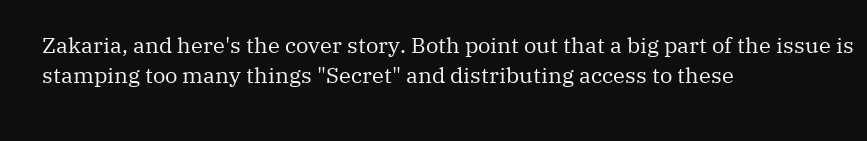Zakaria, and here's the cover story. Both point out that a big part of the issue is stamping too many things "Secret" and distributing access to these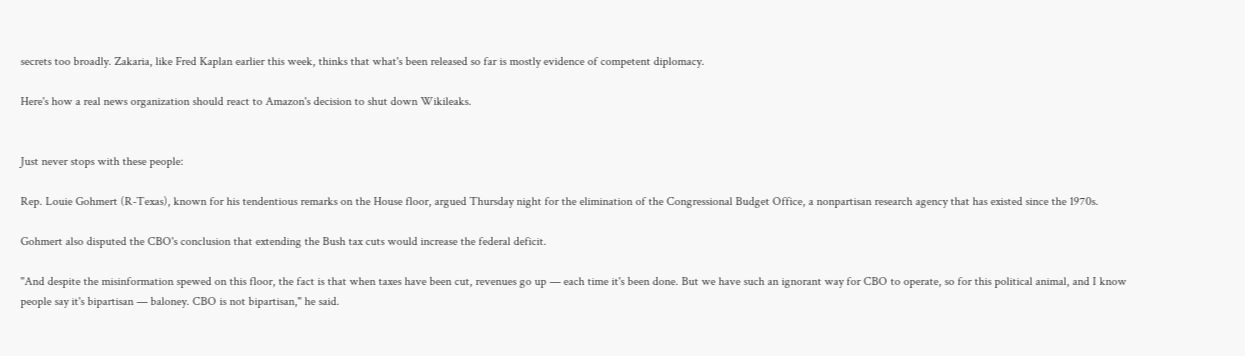secrets too broadly. Zakaria, like Fred Kaplan earlier this week, thinks that what's been released so far is mostly evidence of competent diplomacy.

Here's how a real news organization should react to Amazon's decision to shut down Wikileaks.


Just never stops with these people:

Rep. Louie Gohmert (R-Texas), known for his tendentious remarks on the House floor, argued Thursday night for the elimination of the Congressional Budget Office, a nonpartisan research agency that has existed since the 1970s.

Gohmert also disputed the CBO's conclusion that extending the Bush tax cuts would increase the federal deficit.

"And despite the misinformation spewed on this floor, the fact is that when taxes have been cut, revenues go up — each time it's been done. But we have such an ignorant way for CBO to operate, so for this political animal, and I know people say it's bipartisan — baloney. CBO is not bipartisan," he said.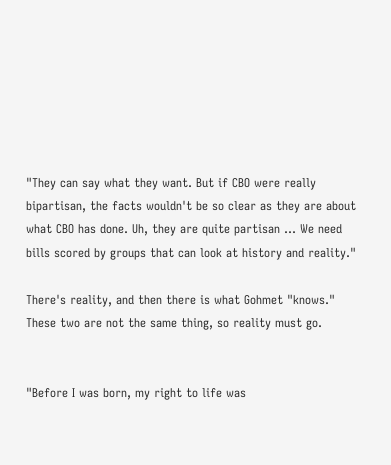"They can say what they want. But if CBO were really bipartisan, the facts wouldn't be so clear as they are about what CBO has done. Uh, they are quite partisan … We need bills scored by groups that can look at history and reality."

There's reality, and then there is what Gohmet "knows." These two are not the same thing, so reality must go.


"Before I was born, my right to life was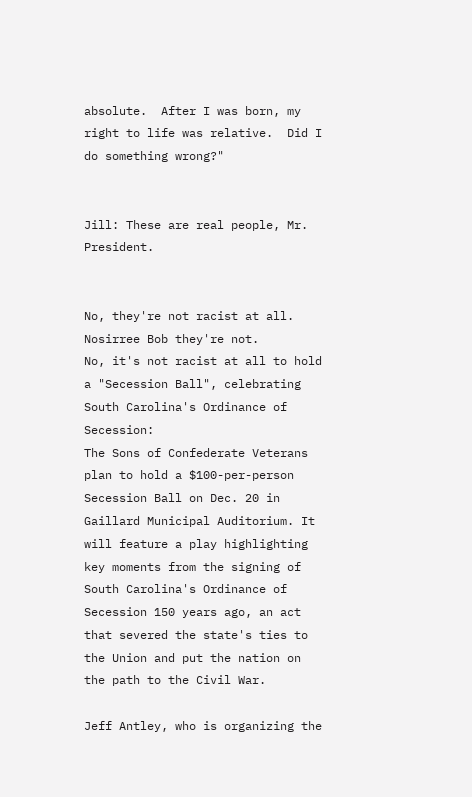absolute.  After I was born, my right to life was relative.  Did I do something wrong?"


Jill: These are real people, Mr. President.


No, they're not racist at all. Nosirree Bob they're not.
No, it's not racist at all to hold a "Secession Ball", celebrating South Carolina's Ordinance of Secession:
The Sons of Confederate Veterans plan to hold a $100-per-person Secession Ball on Dec. 20 in Gaillard Municipal Auditorium. It will feature a play highlighting key moments from the signing of South Carolina's Ordinance of Secession 150 years ago, an act that severed the state's ties to the Union and put the nation on the path to the Civil War.

Jeff Antley, who is organizing the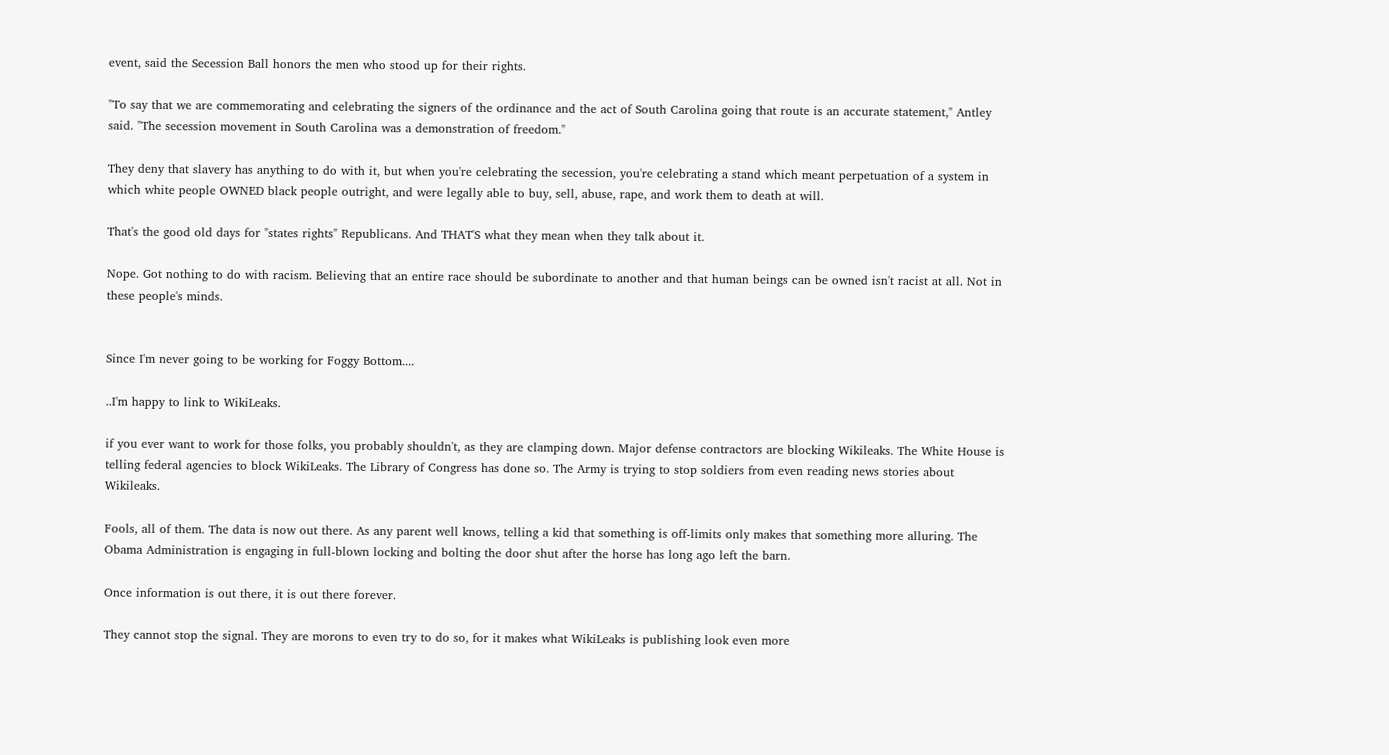event, said the Secession Ball honors the men who stood up for their rights.

"To say that we are commemorating and celebrating the signers of the ordinance and the act of South Carolina going that route is an accurate statement," Antley said. "The secession movement in South Carolina was a demonstration of freedom."

They deny that slavery has anything to do with it, but when you're celebrating the secession, you're celebrating a stand which meant perpetuation of a system in which white people OWNED black people outright, and were legally able to buy, sell, abuse, rape, and work them to death at will.

That's the good old days for "states rights" Republicans. And THAT'S what they mean when they talk about it.

Nope. Got nothing to do with racism. Believing that an entire race should be subordinate to another and that human beings can be owned isn't racist at all. Not in these people's minds.


Since I'm never going to be working for Foggy Bottom....

..I'm happy to link to WikiLeaks.

if you ever want to work for those folks, you probably shouldn't, as they are clamping down. Major defense contractors are blocking Wikileaks. The White House is telling federal agencies to block WikiLeaks. The Library of Congress has done so. The Army is trying to stop soldiers from even reading news stories about Wikileaks.

Fools, all of them. The data is now out there. As any parent well knows, telling a kid that something is off-limits only makes that something more alluring. The Obama Administration is engaging in full-blown locking and bolting the door shut after the horse has long ago left the barn.

Once information is out there, it is out there forever.

They cannot stop the signal. They are morons to even try to do so, for it makes what WikiLeaks is publishing look even more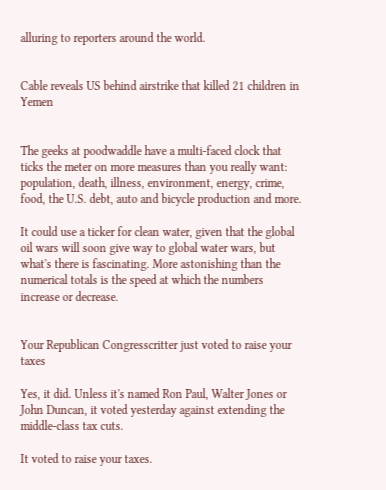alluring to reporters around the world.


Cable reveals US behind airstrike that killed 21 children in Yemen


The geeks at poodwaddle have a multi-faced clock that ticks the meter on more measures than you really want: population, death, illness, environment, energy, crime, food, the U.S. debt, auto and bicycle production and more.

It could use a ticker for clean water, given that the global oil wars will soon give way to global water wars, but what's there is fascinating. More astonishing than the numerical totals is the speed at which the numbers increase or decrease.


Your Republican Congresscritter just voted to raise your taxes

Yes, it did. Unless it's named Ron Paul, Walter Jones or John Duncan, it voted yesterday against extending the middle-class tax cuts.

It voted to raise your taxes.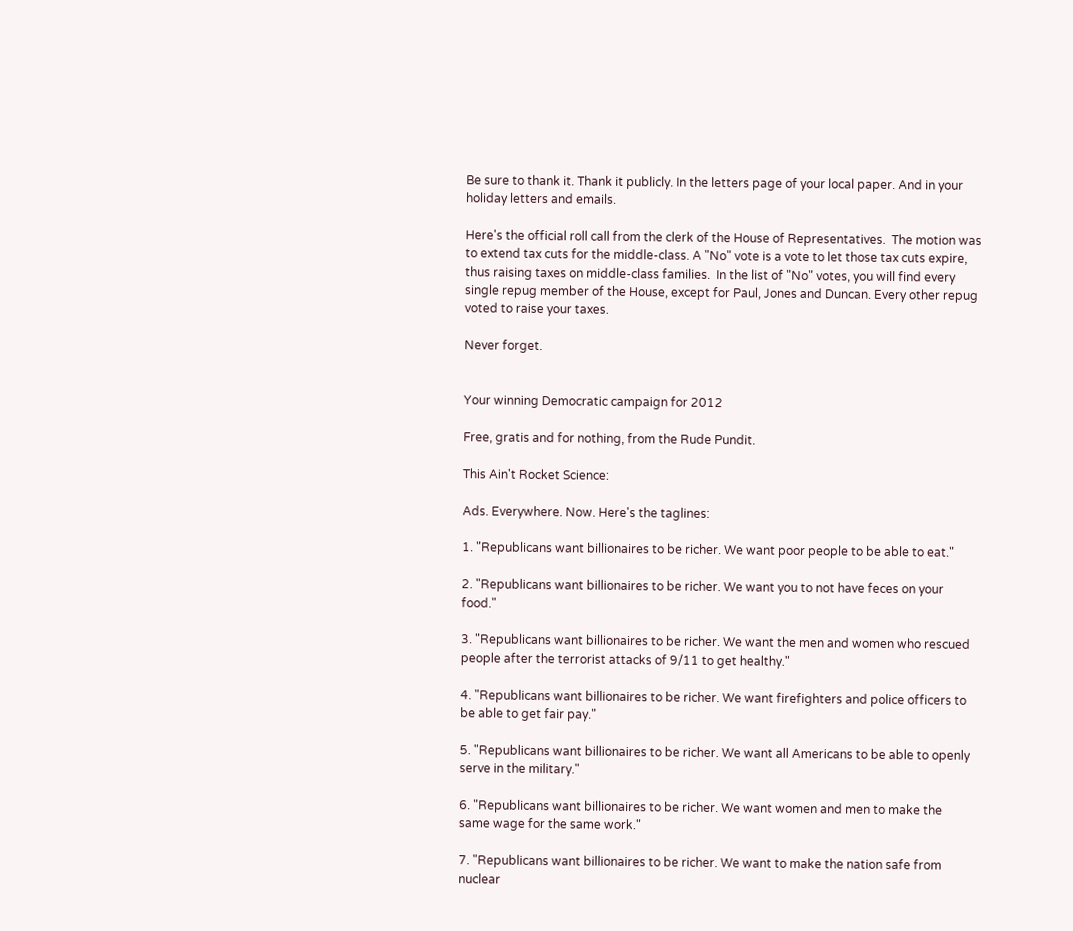Be sure to thank it. Thank it publicly. In the letters page of your local paper. And in your holiday letters and emails.

Here's the official roll call from the clerk of the House of Representatives.  The motion was to extend tax cuts for the middle-class. A "No" vote is a vote to let those tax cuts expire, thus raising taxes on middle-class families.  In the list of "No" votes, you will find every single repug member of the House, except for Paul, Jones and Duncan. Every other repug voted to raise your taxes.

Never forget.


Your winning Democratic campaign for 2012

Free, gratis and for nothing, from the Rude Pundit.

This Ain't Rocket Science:

Ads. Everywhere. Now. Here's the taglines:

1. "Republicans want billionaires to be richer. We want poor people to be able to eat."

2. "Republicans want billionaires to be richer. We want you to not have feces on your food."

3. "Republicans want billionaires to be richer. We want the men and women who rescued people after the terrorist attacks of 9/11 to get healthy."

4. "Republicans want billionaires to be richer. We want firefighters and police officers to be able to get fair pay."

5. "Republicans want billionaires to be richer. We want all Americans to be able to openly serve in the military."

6. "Republicans want billionaires to be richer. We want women and men to make the same wage for the same work."

7. "Republicans want billionaires to be richer. We want to make the nation safe from nuclear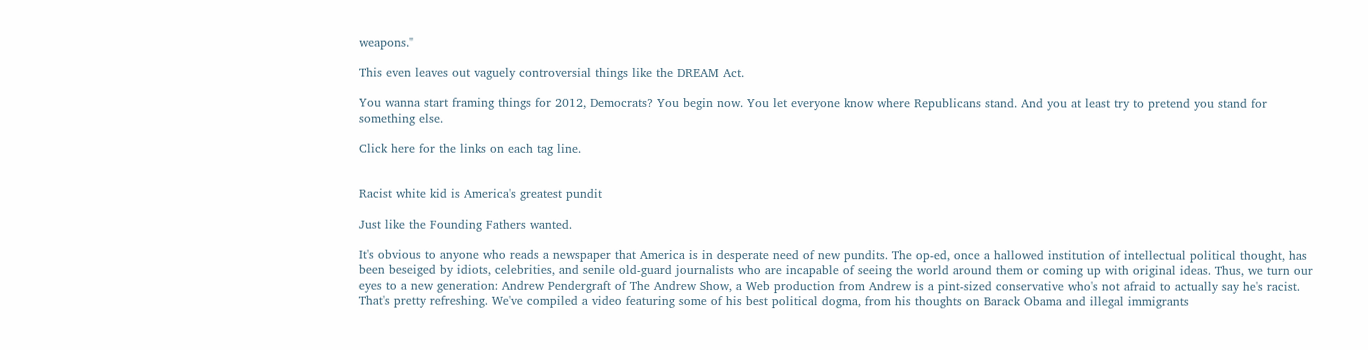weapons."

This even leaves out vaguely controversial things like the DREAM Act.

You wanna start framing things for 2012, Democrats? You begin now. You let everyone know where Republicans stand. And you at least try to pretend you stand for something else.

Click here for the links on each tag line.


Racist white kid is America's greatest pundit

Just like the Founding Fathers wanted.

It's obvious to anyone who reads a newspaper that America is in desperate need of new pundits. The op-ed, once a hallowed institution of intellectual political thought, has been beseiged by idiots, celebrities, and senile old-guard journalists who are incapable of seeing the world around them or coming up with original ideas. Thus, we turn our eyes to a new generation: Andrew Pendergraft of The Andrew Show, a Web production from Andrew is a pint-sized conservative who's not afraid to actually say he's racist. That's pretty refreshing. We've compiled a video featuring some of his best political dogma, from his thoughts on Barack Obama and illegal immigrants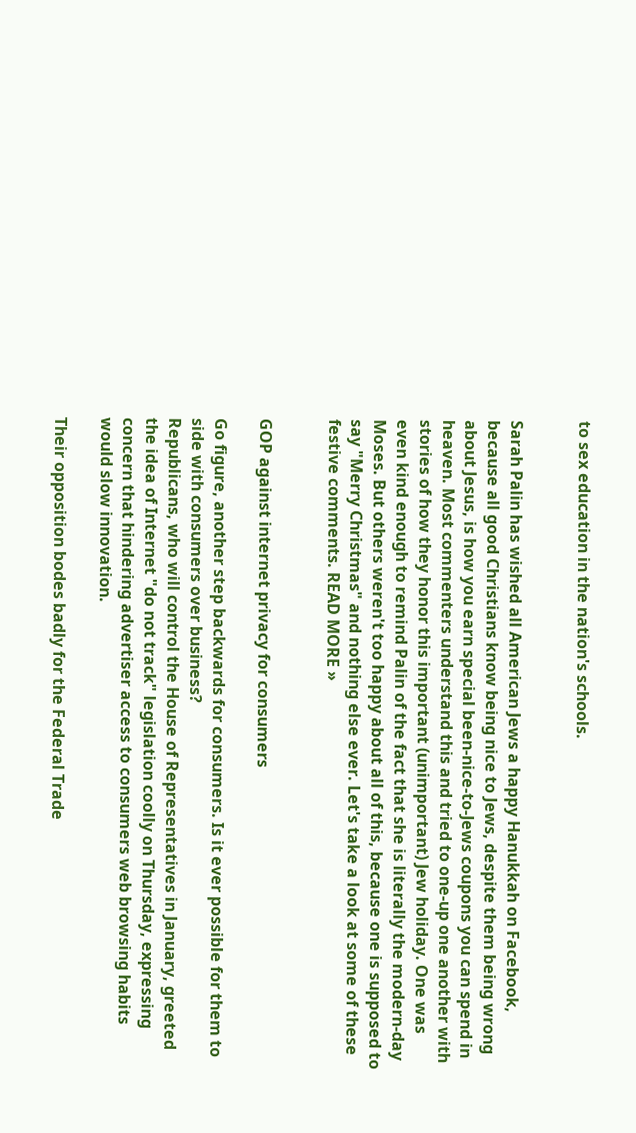to sex education in the nation's schools.


Sarah Palin has wished all American Jews a happy Hanukkah on Facebook, because all good Christians know being nice to Jews, despite them being wrong about Jesus, is how you earn special been-nice-to-Jews coupons you can spend in heaven. Most commenters understand this and tried to one-up one another with stories of how they honor this important (unimportant) Jew holiday. One was even kind enough to remind Palin of the fact that she is literally the modern-day Moses. But others weren't too happy about all of this, because one is supposed to say "Merry Christmas" and nothing else ever. Let's take a look at some of these festive comments. READ MORE »


GOP against internet privacy for consumers

Go figure, another step backwards for consumers. Is it ever possible for them to side with consumers over business?
Republicans, who will control the House of Representatives in January, greeted the idea of Internet "do not track" legislation coolly on Thursday, expressing concern that hindering advertiser access to consumers web browsing habits would slow innovation.

Their opposition bodes badly for the Federal Trade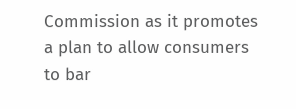Commission as it promotes a plan to allow consumers to bar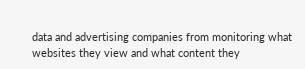data and advertising companies from monitoring what websites they view and what content they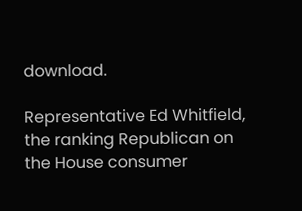download.

Representative Ed Whitfield, the ranking Republican on the House consumer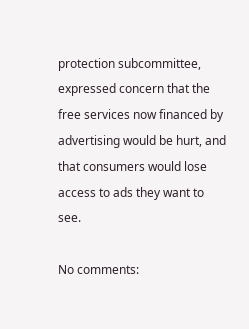protection subcommittee, expressed concern that the free services now financed by advertising would be hurt, and that consumers would lose access to ads they want to see.

No comments: